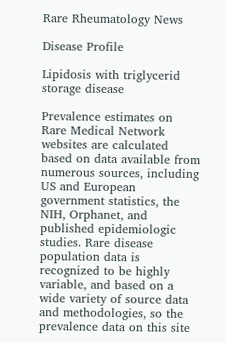Rare Rheumatology News

Disease Profile

Lipidosis with triglycerid storage disease

Prevalence estimates on Rare Medical Network websites are calculated based on data available from numerous sources, including US and European government statistics, the NIH, Orphanet, and published epidemiologic studies. Rare disease population data is recognized to be highly variable, and based on a wide variety of source data and methodologies, so the prevalence data on this site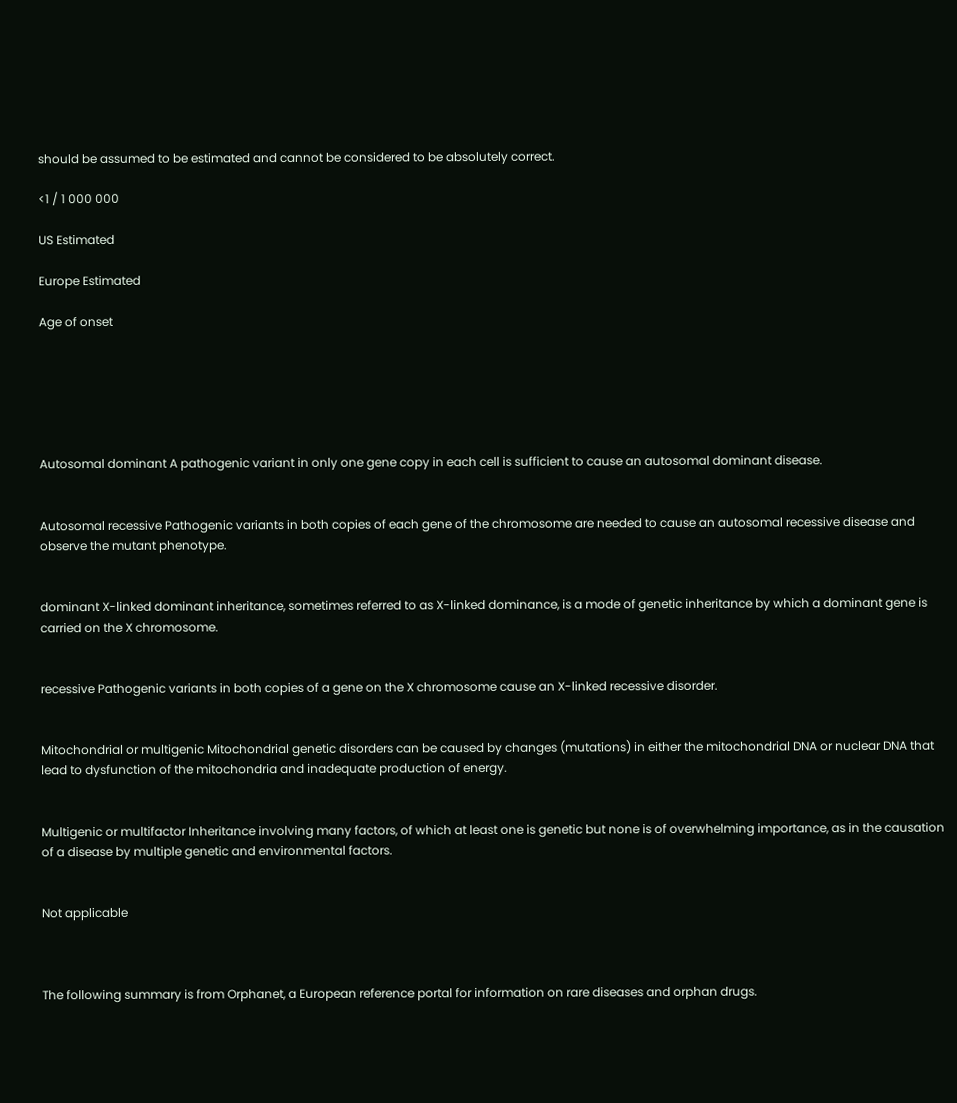should be assumed to be estimated and cannot be considered to be absolutely correct.

<1 / 1 000 000

US Estimated

Europe Estimated

Age of onset






Autosomal dominant A pathogenic variant in only one gene copy in each cell is sufficient to cause an autosomal dominant disease.


Autosomal recessive Pathogenic variants in both copies of each gene of the chromosome are needed to cause an autosomal recessive disease and observe the mutant phenotype.


dominant X-linked dominant inheritance, sometimes referred to as X-linked dominance, is a mode of genetic inheritance by which a dominant gene is carried on the X chromosome.


recessive Pathogenic variants in both copies of a gene on the X chromosome cause an X-linked recessive disorder.


Mitochondrial or multigenic Mitochondrial genetic disorders can be caused by changes (mutations) in either the mitochondrial DNA or nuclear DNA that lead to dysfunction of the mitochondria and inadequate production of energy.


Multigenic or multifactor Inheritance involving many factors, of which at least one is genetic but none is of overwhelming importance, as in the causation of a disease by multiple genetic and environmental factors.


Not applicable



The following summary is from Orphanet, a European reference portal for information on rare diseases and orphan drugs.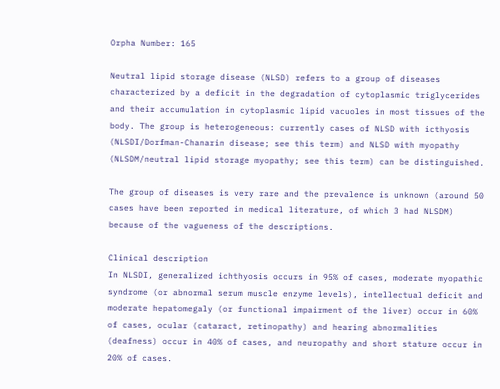Orpha Number: 165

Neutral lipid storage disease (NLSD) refers to a group of diseases characterized by a deficit in the degradation of cytoplasmic triglycerides and their accumulation in cytoplasmic lipid vacuoles in most tissues of the body. The group is heterogeneous: currently cases of NLSD with icthyosis (NLSDI/Dorfman-Chanarin disease; see this term) and NLSD with myopathy (NLSDM/neutral lipid storage myopathy; see this term) can be distinguished.

The group of diseases is very rare and the prevalence is unknown (around 50 cases have been reported in medical literature, of which 3 had NLSDM) because of the vagueness of the descriptions.

Clinical description
In NLSDI, generalized ichthyosis occurs in 95% of cases, moderate myopathic syndrome (or abnormal serum muscle enzyme levels), intellectual deficit and moderate hepatomegaly (or functional impairment of the liver) occur in 60% of cases, ocular (cataract, retinopathy) and hearing abnormalities (deafness) occur in 40% of cases, and neuropathy and short stature occur in 20% of cases.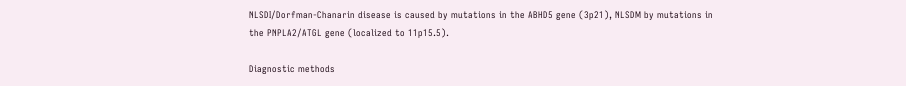NLSDI/Dorfman-Chanarin disease is caused by mutations in the ABHD5 gene (3p21), NLSDM by mutations in the PNPLA2/ATGL gene (localized to 11p15.5).

Diagnostic methods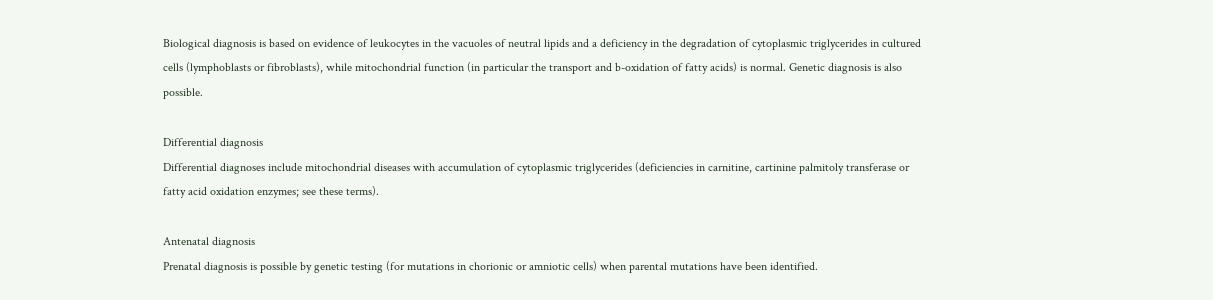Biological diagnosis is based on evidence of leukocytes in the vacuoles of neutral lipids and a deficiency in the degradation of cytoplasmic triglycerides in cultured cells (lymphoblasts or fibroblasts), while mitochondrial function (in particular the transport and b-oxidation of fatty acids) is normal. Genetic diagnosis is also possible.

Differential diagnosis
Differential diagnoses include mitochondrial diseases with accumulation of cytoplasmic triglycerides (deficiencies in carnitine, cartinine palmitoly transferase or fatty acid oxidation enzymes; see these terms).

Antenatal diagnosis
Prenatal diagnosis is possible by genetic testing (for mutations in chorionic or amniotic cells) when parental mutations have been identified.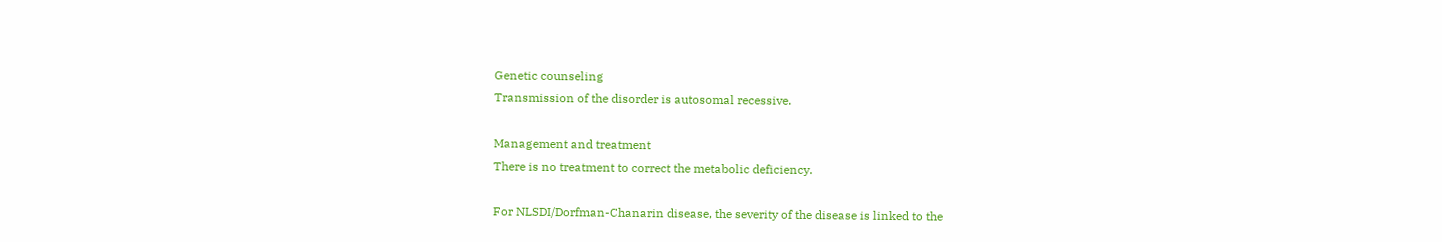Genetic counseling
Transmission of the disorder is autosomal recessive.

Management and treatment
There is no treatment to correct the metabolic deficiency.

For NLSDI/Dorfman-Chanarin disease, the severity of the disease is linked to the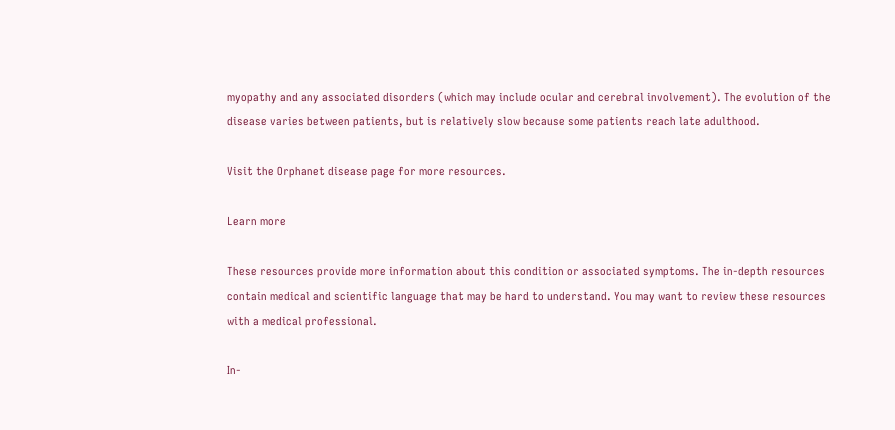myopathy and any associated disorders (which may include ocular and cerebral involvement). The evolution of the disease varies between patients, but is relatively slow because some patients reach late adulthood.

Visit the Orphanet disease page for more resources.

Learn more

These resources provide more information about this condition or associated symptoms. The in-depth resources contain medical and scientific language that may be hard to understand. You may want to review these resources with a medical professional.

In-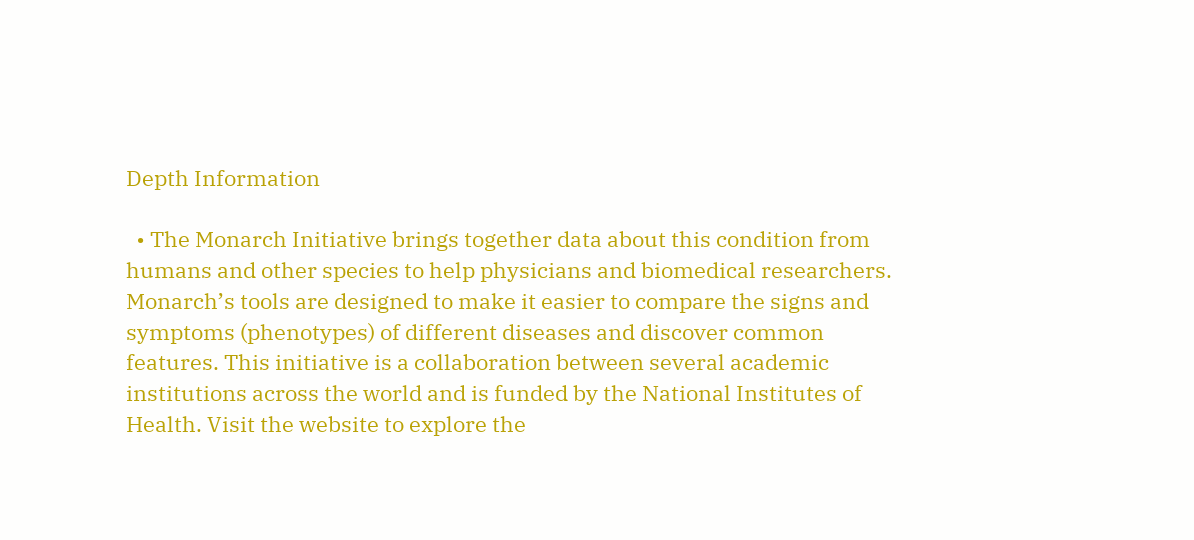Depth Information

  • The Monarch Initiative brings together data about this condition from humans and other species to help physicians and biomedical researchers. Monarch’s tools are designed to make it easier to compare the signs and symptoms (phenotypes) of different diseases and discover common features. This initiative is a collaboration between several academic institutions across the world and is funded by the National Institutes of Health. Visit the website to explore the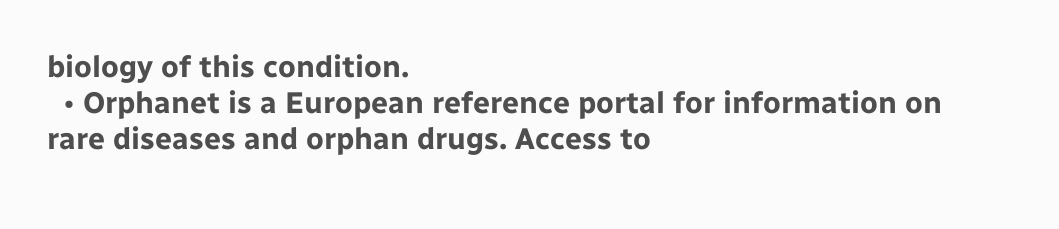biology of this condition.
  • Orphanet is a European reference portal for information on rare diseases and orphan drugs. Access to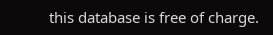this database is free of charge.